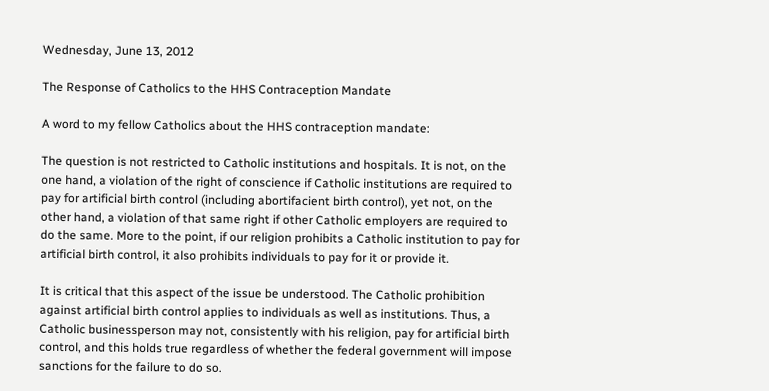Wednesday, June 13, 2012

The Response of Catholics to the HHS Contraception Mandate

A word to my fellow Catholics about the HHS contraception mandate:

The question is not restricted to Catholic institutions and hospitals. It is not, on the one hand, a violation of the right of conscience if Catholic institutions are required to pay for artificial birth control (including abortifacient birth control), yet not, on the other hand, a violation of that same right if other Catholic employers are required to do the same. More to the point, if our religion prohibits a Catholic institution to pay for artificial birth control, it also prohibits individuals to pay for it or provide it.

It is critical that this aspect of the issue be understood. The Catholic prohibition against artificial birth control applies to individuals as well as institutions. Thus, a Catholic businessperson may not, consistently with his religion, pay for artificial birth control, and this holds true regardless of whether the federal government will impose sanctions for the failure to do so.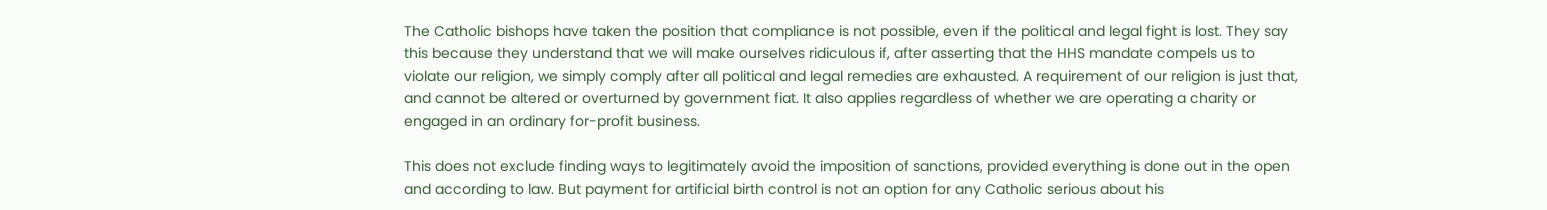The Catholic bishops have taken the position that compliance is not possible, even if the political and legal fight is lost. They say this because they understand that we will make ourselves ridiculous if, after asserting that the HHS mandate compels us to violate our religion, we simply comply after all political and legal remedies are exhausted. A requirement of our religion is just that, and cannot be altered or overturned by government fiat. It also applies regardless of whether we are operating a charity or engaged in an ordinary for-profit business.

This does not exclude finding ways to legitimately avoid the imposition of sanctions, provided everything is done out in the open and according to law. But payment for artificial birth control is not an option for any Catholic serious about his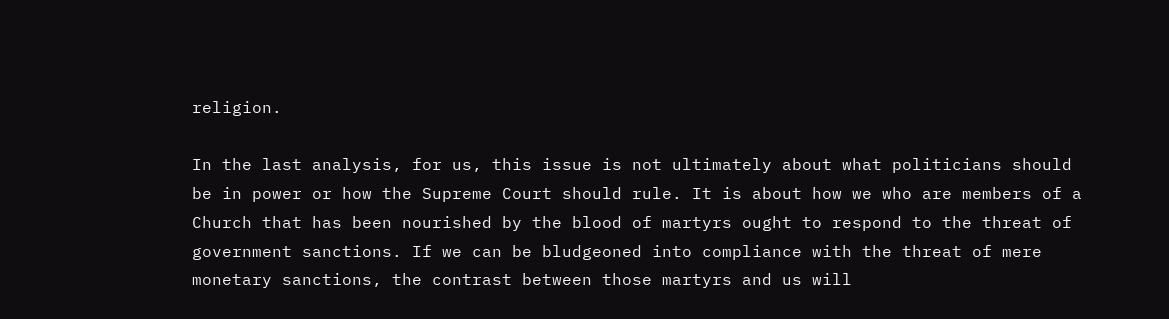religion.

In the last analysis, for us, this issue is not ultimately about what politicians should be in power or how the Supreme Court should rule. It is about how we who are members of a Church that has been nourished by the blood of martyrs ought to respond to the threat of government sanctions. If we can be bludgeoned into compliance with the threat of mere monetary sanctions, the contrast between those martyrs and us will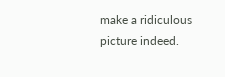make a ridiculous picture indeed.